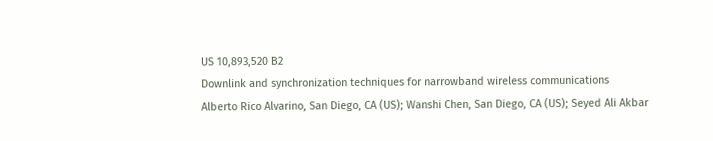US 10,893,520 B2
Downlink and synchronization techniques for narrowband wireless communications
Alberto Rico Alvarino, San Diego, CA (US); Wanshi Chen, San Diego, CA (US); Seyed Ali Akbar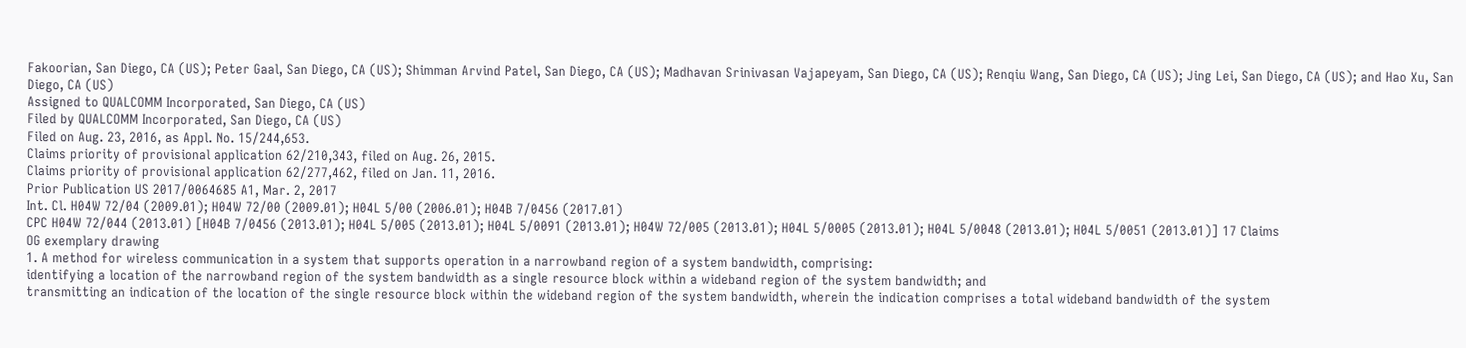Fakoorian, San Diego, CA (US); Peter Gaal, San Diego, CA (US); Shimman Arvind Patel, San Diego, CA (US); Madhavan Srinivasan Vajapeyam, San Diego, CA (US); Renqiu Wang, San Diego, CA (US); Jing Lei, San Diego, CA (US); and Hao Xu, San Diego, CA (US)
Assigned to QUALCOMM Incorporated, San Diego, CA (US)
Filed by QUALCOMM Incorporated, San Diego, CA (US)
Filed on Aug. 23, 2016, as Appl. No. 15/244,653.
Claims priority of provisional application 62/210,343, filed on Aug. 26, 2015.
Claims priority of provisional application 62/277,462, filed on Jan. 11, 2016.
Prior Publication US 2017/0064685 A1, Mar. 2, 2017
Int. Cl. H04W 72/04 (2009.01); H04W 72/00 (2009.01); H04L 5/00 (2006.01); H04B 7/0456 (2017.01)
CPC H04W 72/044 (2013.01) [H04B 7/0456 (2013.01); H04L 5/005 (2013.01); H04L 5/0091 (2013.01); H04W 72/005 (2013.01); H04L 5/0005 (2013.01); H04L 5/0048 (2013.01); H04L 5/0051 (2013.01)] 17 Claims
OG exemplary drawing
1. A method for wireless communication in a system that supports operation in a narrowband region of a system bandwidth, comprising:
identifying a location of the narrowband region of the system bandwidth as a single resource block within a wideband region of the system bandwidth; and
transmitting an indication of the location of the single resource block within the wideband region of the system bandwidth, wherein the indication comprises a total wideband bandwidth of the system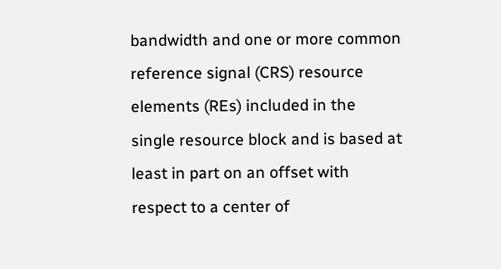bandwidth and one or more common reference signal (CRS) resource elements (REs) included in the single resource block and is based at least in part on an offset with respect to a center of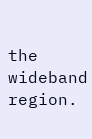the wideband region.